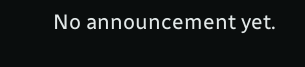No announcement yet.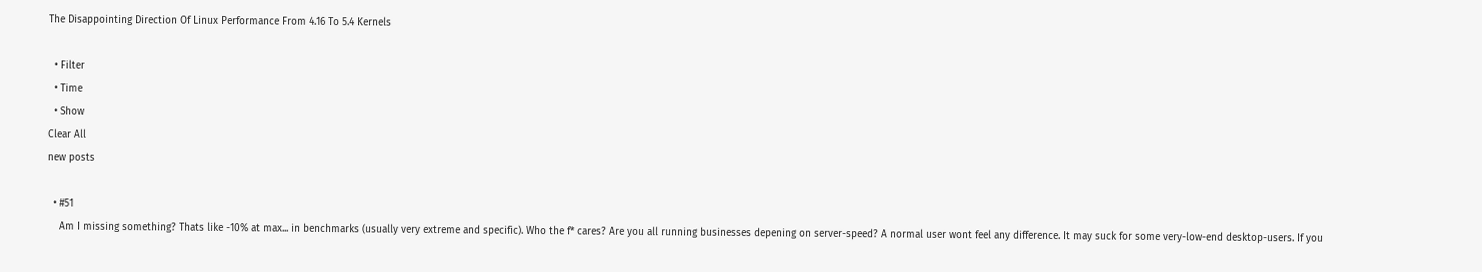The Disappointing Direction Of Linux Performance From 4.16 To 5.4 Kernels

  • Filter
  • Time
  • Show
Clear All
new posts

  • #51
    Am I missing something? Thats like -10% at max... in benchmarks (usually very extreme and specific). Who the f* cares? Are you all running businesses depening on server-speed? A normal user wont feel any difference. It may suck for some very-low-end desktop-users. If you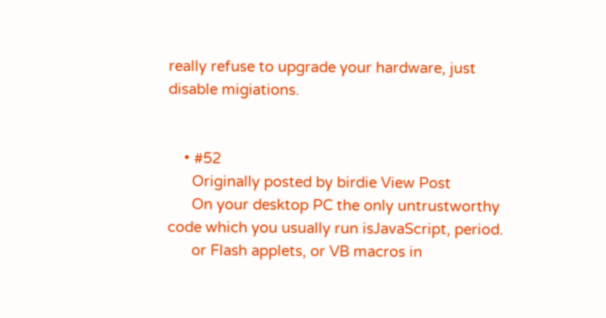really refuse to upgrade your hardware, just disable migiations.


    • #52
      Originally posted by birdie View Post
      On your desktop PC the only untrustworthy code which you usually run isJavaScript, period.
      or Flash applets, or VB macros in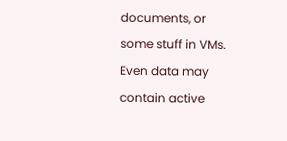documents, or some stuff in VMs. Even data may contain active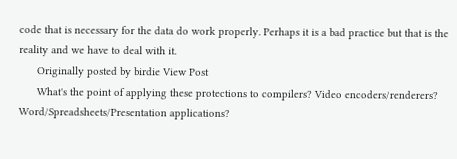code that is necessary for the data do work properly. Perhaps it is a bad practice but that is the reality and we have to deal with it.
      Originally posted by birdie View Post
      What's the point of applying these protections to compilers? Video encoders/renderers? Word/Spreadsheets/Presentation applications?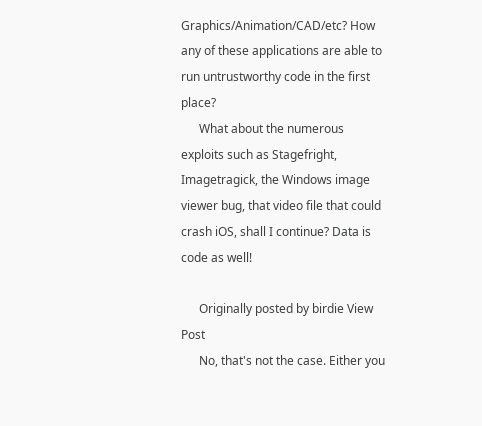Graphics/Animation/CAD/etc? How any of these applications are able to run untrustworthy code in the first place?
      What about the numerous exploits such as Stagefright, Imagetragick, the Windows image viewer bug, that video file that could crash iOS, shall I continue? Data is code as well!

      Originally posted by birdie View Post
      No, that's not the case. Either you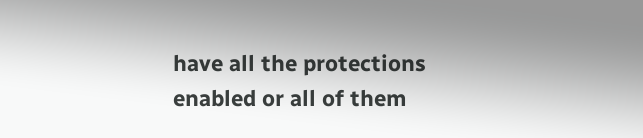have all the protections enabled or all of them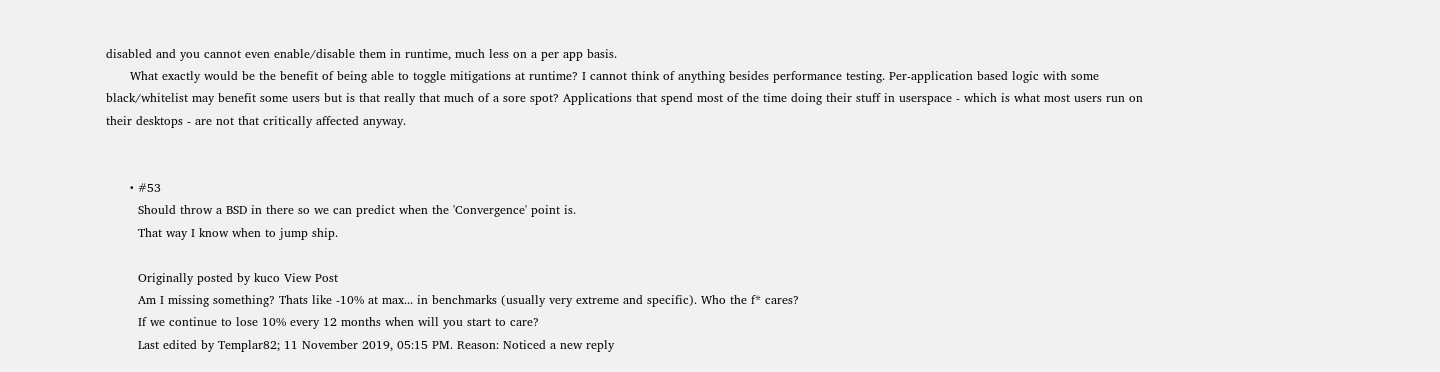disabled and you cannot even enable/disable them in runtime, much less on a per app basis.
      What exactly would be the benefit of being able to toggle mitigations at runtime? I cannot think of anything besides performance testing. Per-application based logic with some black/whitelist may benefit some users but is that really that much of a sore spot? Applications that spend most of the time doing their stuff in userspace - which is what most users run on their desktops - are not that critically affected anyway.


      • #53
        Should throw a BSD in there so we can predict when the 'Convergence' point is.
        That way I know when to jump ship.

        Originally posted by kuco View Post
        Am I missing something? Thats like -10% at max... in benchmarks (usually very extreme and specific). Who the f* cares?
        If we continue to lose 10% every 12 months when will you start to care?
        Last edited by Templar82; 11 November 2019, 05:15 PM. Reason: Noticed a new reply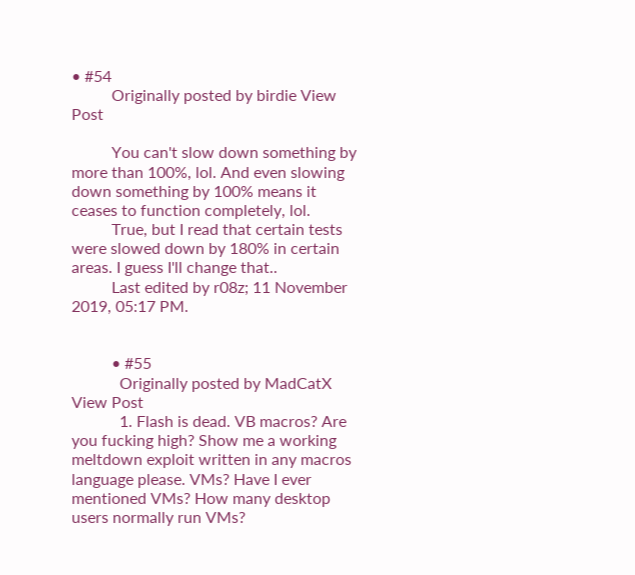• #54
          Originally posted by birdie View Post

          You can't slow down something by more than 100%, lol. And even slowing down something by 100% means it ceases to function completely, lol.
          True, but I read that certain tests were slowed down by 180% in certain areas. I guess I'll change that..
          Last edited by r08z; 11 November 2019, 05:17 PM.


          • #55
            Originally posted by MadCatX View Post
            1. Flash is dead. VB macros? Are you fucking high? Show me a working meltdown exploit written in any macros language please. VMs? Have I ever mentioned VMs? How many desktop users normally run VMs?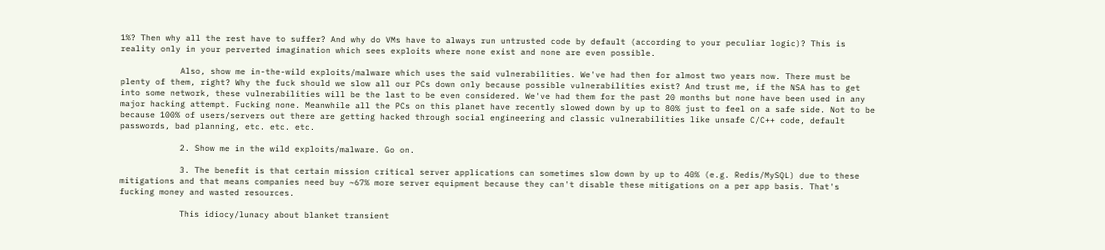1%? Then why all the rest have to suffer? And why do VMs have to always run untrusted code by default (according to your peculiar logic)? This is reality only in your perverted imagination which sees exploits where none exist and none are even possible.

            Also, show me in-the-wild exploits/malware which uses the said vulnerabilities. We've had then for almost two years now. There must be plenty of them, right? Why the fuck should we slow all our PCs down only because possible vulnerabilities exist? And trust me, if the NSA has to get into some network, these vulnerabilities will be the last to be even considered. We've had them for the past 20 months but none have been used in any major hacking attempt. Fucking none. Meanwhile all the PCs on this planet have recently slowed down by up to 80% just to feel on a safe side. Not to be because 100% of users/servers out there are getting hacked through social engineering and classic vulnerabilities like unsafe C/C++ code, default passwords, bad planning, etc. etc. etc.

            2. Show me in the wild exploits/malware. Go on.

            3. The benefit is that certain mission critical server applications can sometimes slow down by up to 40% (e.g. Redis/MySQL) due to these mitigations and that means companies need buy ~67% more server equipment because they can't disable these mitigations on a per app basis. That's fucking money and wasted resources.

            This idiocy/lunacy about blanket transient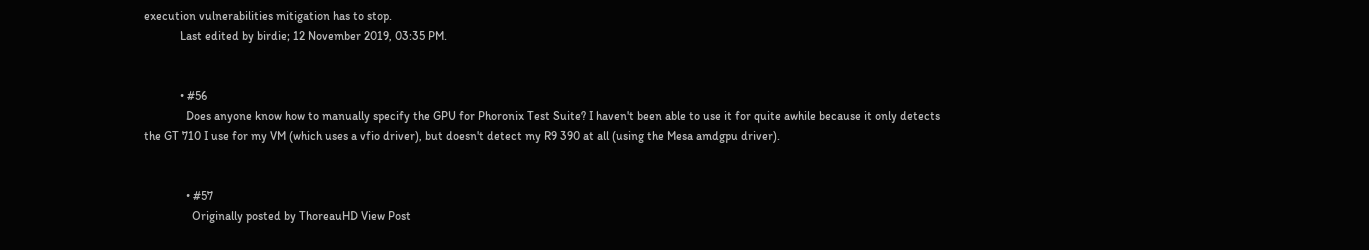execution vulnerabilities mitigation has to stop.
            Last edited by birdie; 12 November 2019, 03:35 PM.


            • #56
              Does anyone know how to manually specify the GPU for Phoronix Test Suite? I haven't been able to use it for quite awhile because it only detects the GT 710 I use for my VM (which uses a vfio driver), but doesn't detect my R9 390 at all (using the Mesa amdgpu driver).


              • #57
                Originally posted by ThoreauHD View Post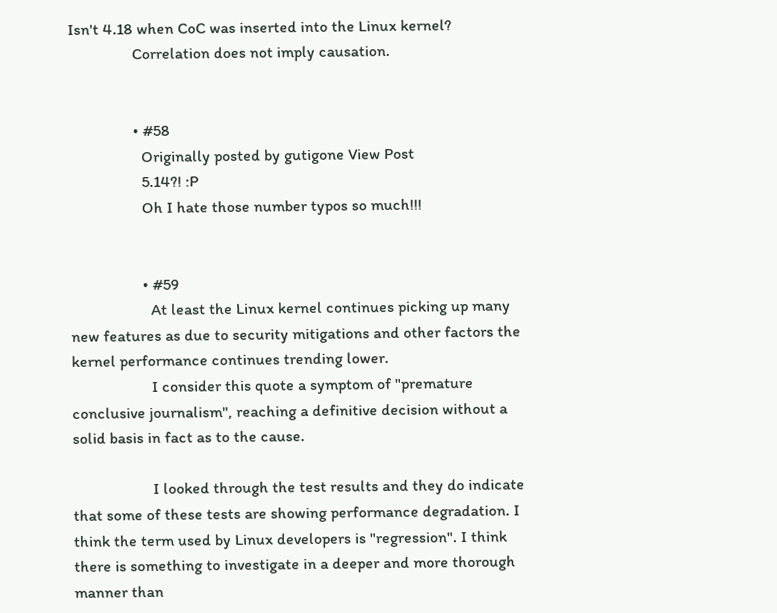Isn't 4.18 when CoC was inserted into the Linux kernel?
                Correlation does not imply causation.


                • #58
                  Originally posted by gutigone View Post
                  5.14?! :P
                  Oh I hate those number typos so much!!!


                  • #59
                    At least the Linux kernel continues picking up many new features as due to security mitigations and other factors the kernel performance continues trending lower.
                    I consider this quote a symptom of "premature conclusive journalism", reaching a definitive decision without a solid basis in fact as to the cause.

                    I looked through the test results and they do indicate that some of these tests are showing performance degradation. I think the term used by Linux developers is "regression". I think there is something to investigate in a deeper and more thorough manner than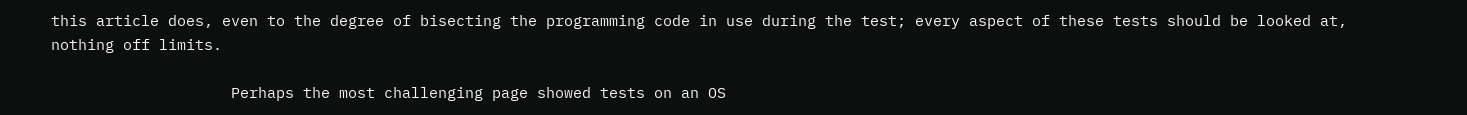this article does, even to the degree of bisecting the programming code in use during the test; every aspect of these tests should be looked at, nothing off limits.

                    Perhaps the most challenging page showed tests on an OS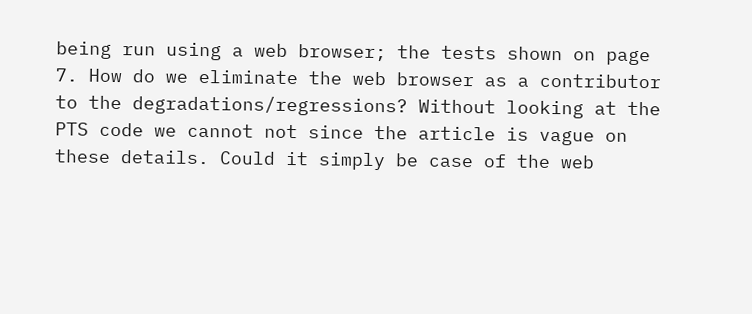being run using a web browser; the tests shown on page 7. How do we eliminate the web browser as a contributor to the degradations/regressions? Without looking at the PTS code we cannot not since the article is vague on these details. Could it simply be case of the web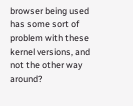browser being used has some sort of problem with these kernel versions, and not the other way around?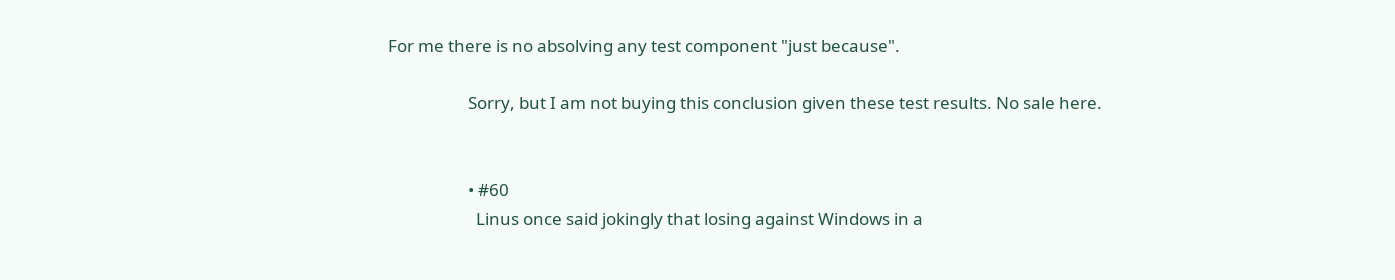For me there is no absolving any test component "just because".

                    Sorry, but I am not buying this conclusion given these test results. No sale here.


                    • #60
                      Linus once said jokingly that losing against Windows in a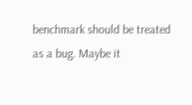benchmark should be treated as a bug. Maybe it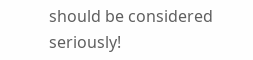should be considered seriously!